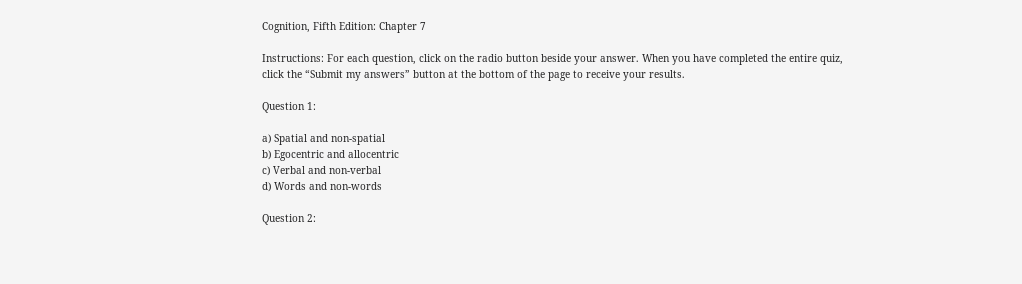Cognition, Fifth Edition: Chapter 7

Instructions: For each question, click on the radio button beside your answer. When you have completed the entire quiz, click the “Submit my answers” button at the bottom of the page to receive your results.

Question 1:

a) Spatial and non-spatial
b) Egocentric and allocentric
c) Verbal and non-verbal
d) Words and non-words

Question 2: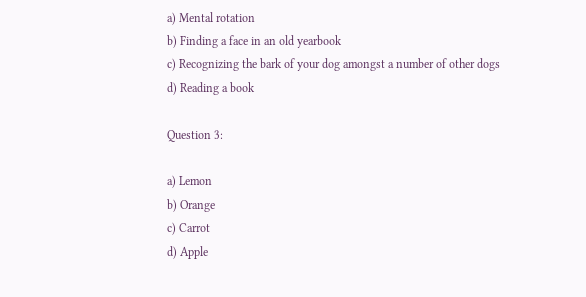a) Mental rotation
b) Finding a face in an old yearbook
c) Recognizing the bark of your dog amongst a number of other dogs
d) Reading a book

Question 3:

a) Lemon
b) Orange
c) Carrot
d) Apple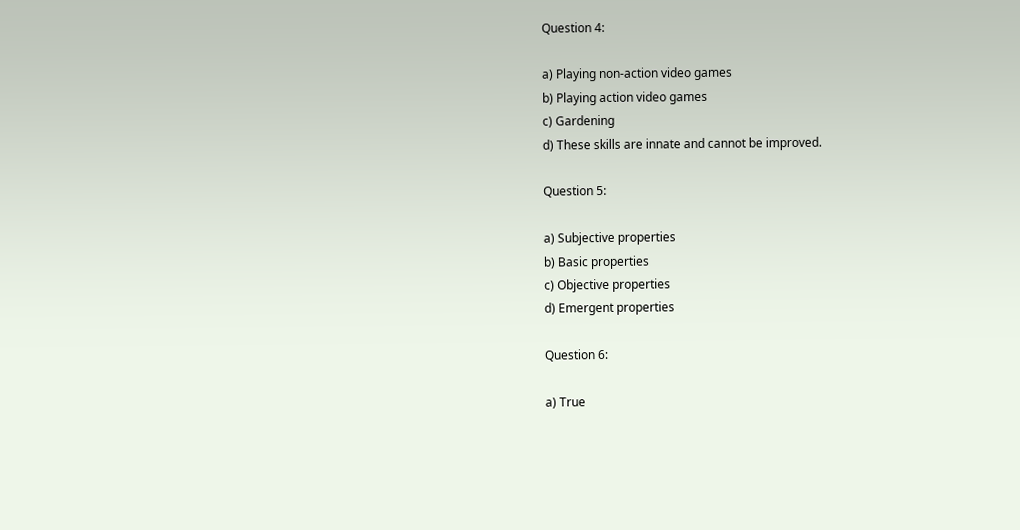Question 4:

a) Playing non-action video games
b) Playing action video games
c) Gardening
d) These skills are innate and cannot be improved.

Question 5:

a) Subjective properties
b) Basic properties
c) Objective properties
d) Emergent properties

Question 6:

a) True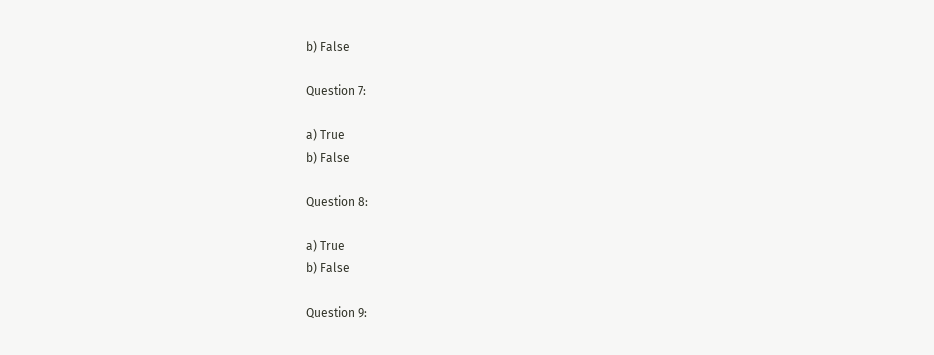b) False

Question 7:

a) True
b) False

Question 8:

a) True
b) False

Question 9: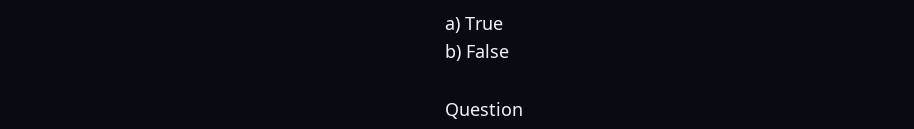a) True
b) False

Question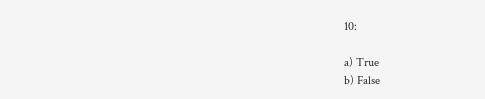10:

a) True
b) False